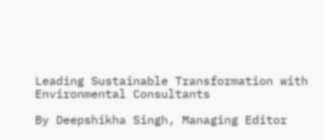Leading Sustainable Transformation with Environmental Consultants

By Deepshikha Singh, Managing Editor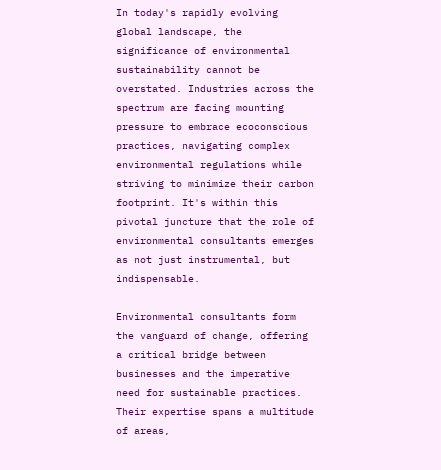In today's rapidly evolving global landscape, the significance of environmental sustainability cannot be overstated. Industries across the spectrum are facing mounting pressure to embrace ecoconscious practices, navigating complex environmental regulations while striving to minimize their carbon footprint. It's within this pivotal juncture that the role of environmental consultants emerges as not just instrumental, but indispensable.

Environmental consultants form the vanguard of change, offering a critical bridge between businesses and the imperative need for sustainable practices. Their expertise spans a multitude of areas,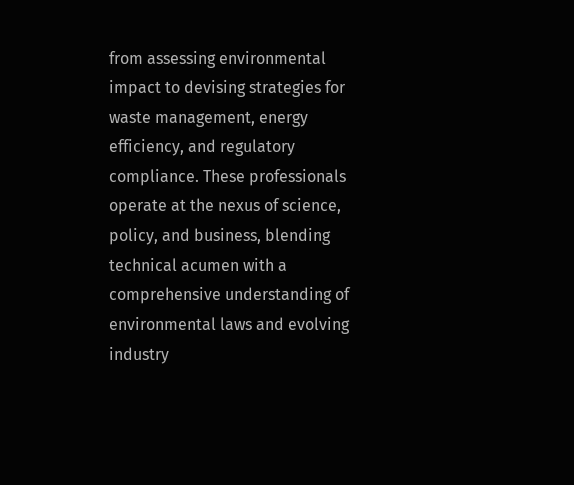from assessing environmental impact to devising strategies for waste management, energy efficiency, and regulatory compliance. These professionals operate at the nexus of science, policy, and business, blending technical acumen with a comprehensive understanding of environmental laws and evolving industry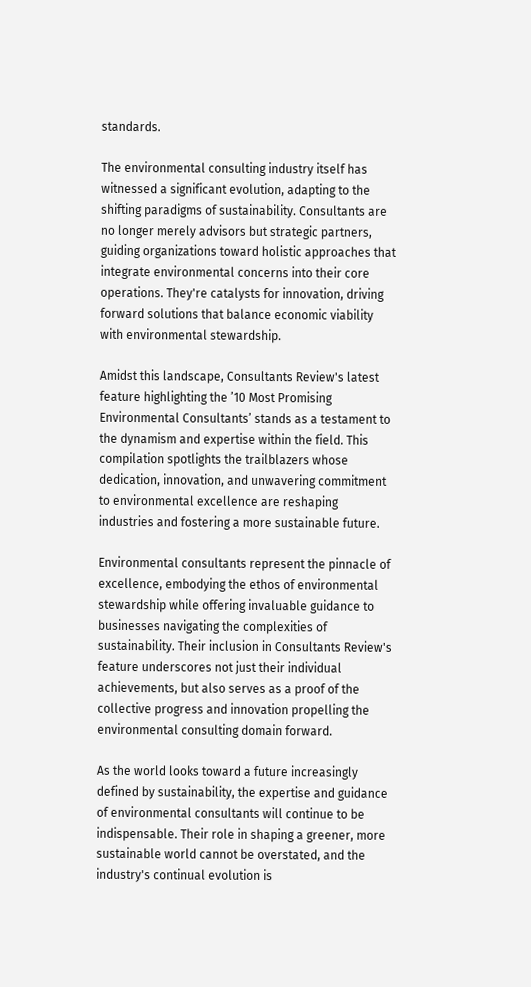standards.

The environmental consulting industry itself has witnessed a significant evolution, adapting to the shifting paradigms of sustainability. Consultants are no longer merely advisors but strategic partners, guiding organizations toward holistic approaches that integrate environmental concerns into their core operations. They're catalysts for innovation, driving forward solutions that balance economic viability with environmental stewardship.

Amidst this landscape, Consultants Review's latest feature highlighting the ’10 Most Promising Environmental Consultants’ stands as a testament to the dynamism and expertise within the field. This compilation spotlights the trailblazers whose dedication, innovation, and unwavering commitment to environmental excellence are reshaping industries and fostering a more sustainable future.

Environmental consultants represent the pinnacle of excellence, embodying the ethos of environmental stewardship while offering invaluable guidance to businesses navigating the complexities of sustainability. Their inclusion in Consultants Review's feature underscores not just their individual achievements, but also serves as a proof of the collective progress and innovation propelling the environmental consulting domain forward.

As the world looks toward a future increasingly defined by sustainability, the expertise and guidance of environmental consultants will continue to be indispensable. Their role in shaping a greener, more sustainable world cannot be overstated, and the industry's continual evolution is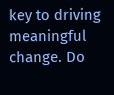key to driving meaningful change. Do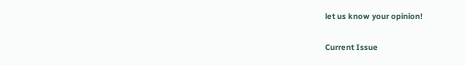let us know your opinion!

Current Issue